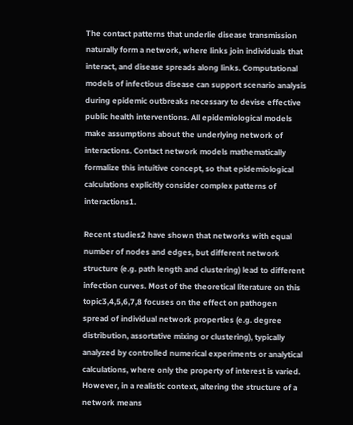The contact patterns that underlie disease transmission naturally form a network, where links join individuals that interact, and disease spreads along links. Computational models of infectious disease can support scenario analysis during epidemic outbreaks necessary to devise effective public health interventions. All epidemiological models make assumptions about the underlying network of interactions. Contact network models mathematically formalize this intuitive concept, so that epidemiological calculations explicitly consider complex patterns of interactions1.

Recent studies2 have shown that networks with equal number of nodes and edges, but different network structure (e.g. path length and clustering) lead to different infection curves. Most of the theoretical literature on this topic3,4,5,6,7,8 focuses on the effect on pathogen spread of individual network properties (e.g. degree distribution, assortative mixing or clustering), typically analyzed by controlled numerical experiments or analytical calculations, where only the property of interest is varied. However, in a realistic context, altering the structure of a network means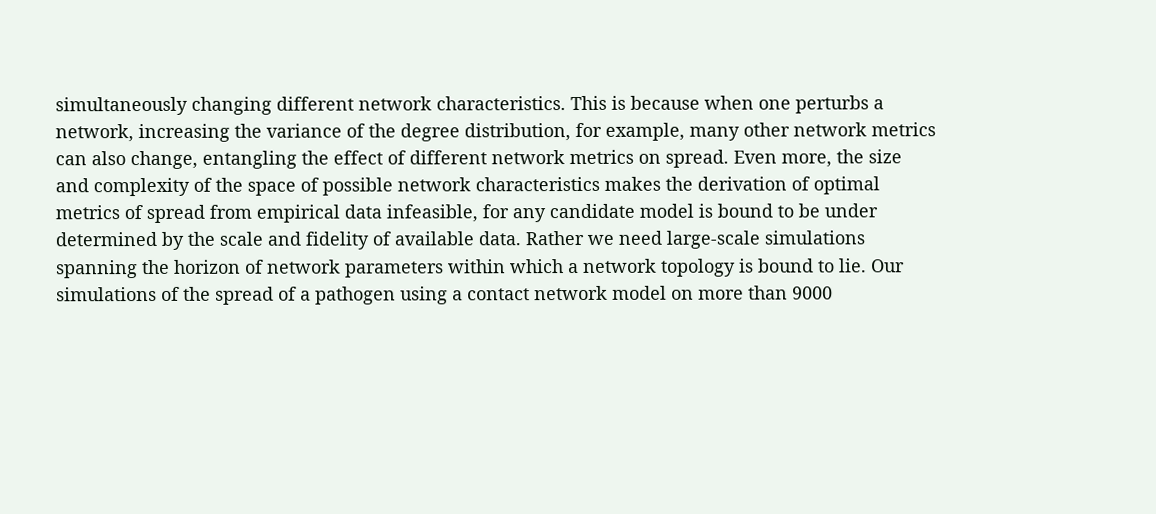simultaneously changing different network characteristics. This is because when one perturbs a network, increasing the variance of the degree distribution, for example, many other network metrics can also change, entangling the effect of different network metrics on spread. Even more, the size and complexity of the space of possible network characteristics makes the derivation of optimal metrics of spread from empirical data infeasible, for any candidate model is bound to be under determined by the scale and fidelity of available data. Rather we need large-scale simulations spanning the horizon of network parameters within which a network topology is bound to lie. Our simulations of the spread of a pathogen using a contact network model on more than 9000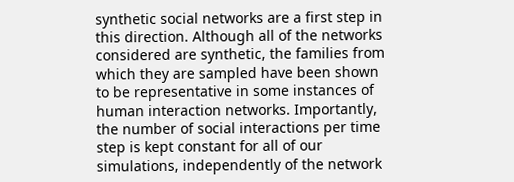synthetic social networks are a first step in this direction. Although all of the networks considered are synthetic, the families from which they are sampled have been shown to be representative in some instances of human interaction networks. Importantly, the number of social interactions per time step is kept constant for all of our simulations, independently of the network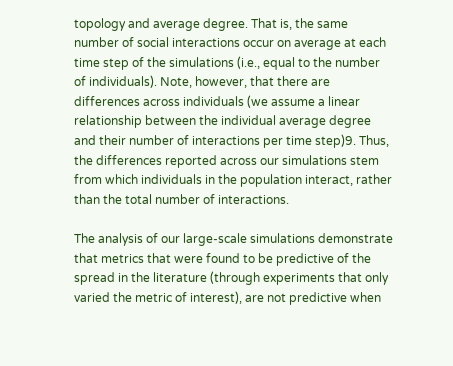topology and average degree. That is, the same number of social interactions occur on average at each time step of the simulations (i.e., equal to the number of individuals). Note, however, that there are differences across individuals (we assume a linear relationship between the individual average degree and their number of interactions per time step)9. Thus, the differences reported across our simulations stem from which individuals in the population interact, rather than the total number of interactions.

The analysis of our large-scale simulations demonstrate that metrics that were found to be predictive of the spread in the literature (through experiments that only varied the metric of interest), are not predictive when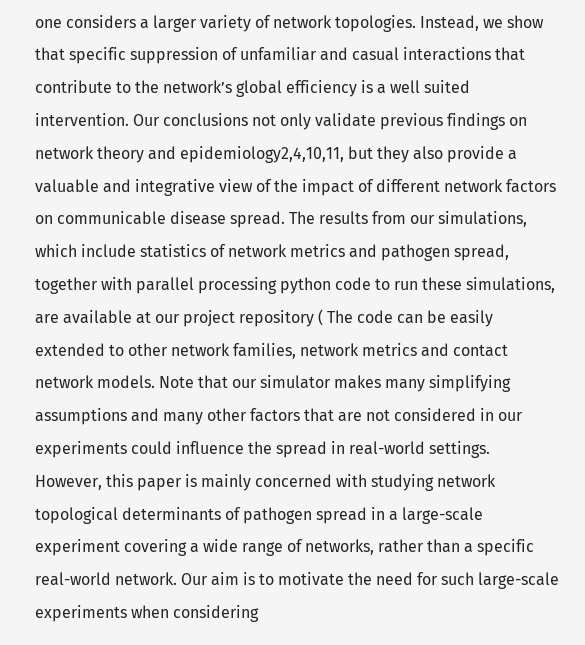one considers a larger variety of network topologies. Instead, we show that specific suppression of unfamiliar and casual interactions that contribute to the network’s global efficiency is a well suited intervention. Our conclusions not only validate previous findings on network theory and epidemiology2,4,10,11, but they also provide a valuable and integrative view of the impact of different network factors on communicable disease spread. The results from our simulations, which include statistics of network metrics and pathogen spread, together with parallel processing python code to run these simulations, are available at our project repository ( The code can be easily extended to other network families, network metrics and contact network models. Note that our simulator makes many simplifying assumptions and many other factors that are not considered in our experiments could influence the spread in real-world settings. However, this paper is mainly concerned with studying network topological determinants of pathogen spread in a large-scale experiment covering a wide range of networks, rather than a specific real-world network. Our aim is to motivate the need for such large-scale experiments when considering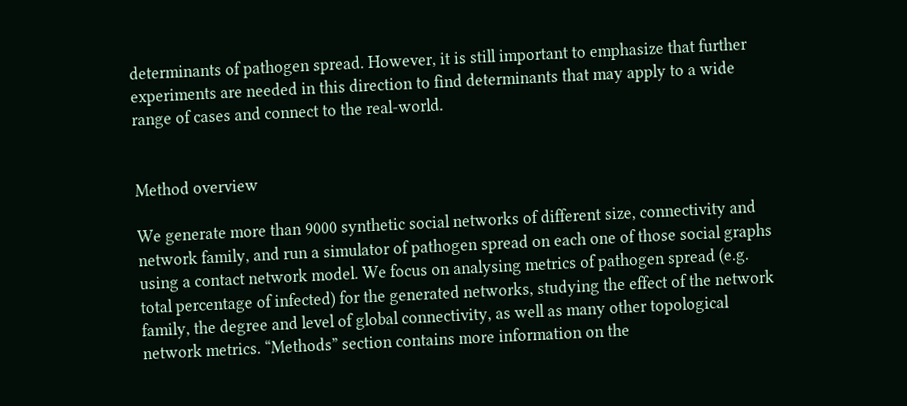determinants of pathogen spread. However, it is still important to emphasize that further experiments are needed in this direction to find determinants that may apply to a wide range of cases and connect to the real-world.


Method overview

We generate more than 9000 synthetic social networks of different size, connectivity and network family, and run a simulator of pathogen spread on each one of those social graphs using a contact network model. We focus on analysing metrics of pathogen spread (e.g. total percentage of infected) for the generated networks, studying the effect of the network family, the degree and level of global connectivity, as well as many other topological network metrics. “Methods” section contains more information on the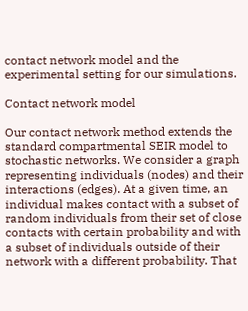contact network model and the experimental setting for our simulations.

Contact network model

Our contact network method extends the standard compartmental SEIR model to stochastic networks. We consider a graph representing individuals (nodes) and their interactions (edges). At a given time, an individual makes contact with a subset of random individuals from their set of close contacts with certain probability and with a subset of individuals outside of their network with a different probability. That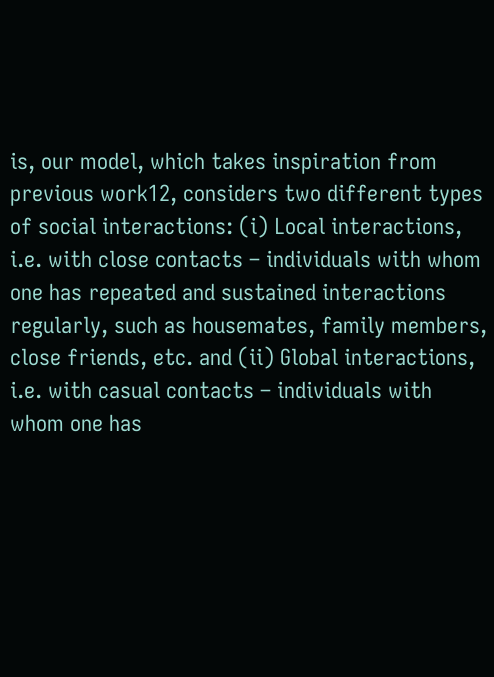is, our model, which takes inspiration from previous work12, considers two different types of social interactions: (i) Local interactions, i.e. with close contacts – individuals with whom one has repeated and sustained interactions regularly, such as housemates, family members, close friends, etc. and (ii) Global interactions, i.e. with casual contacts – individuals with whom one has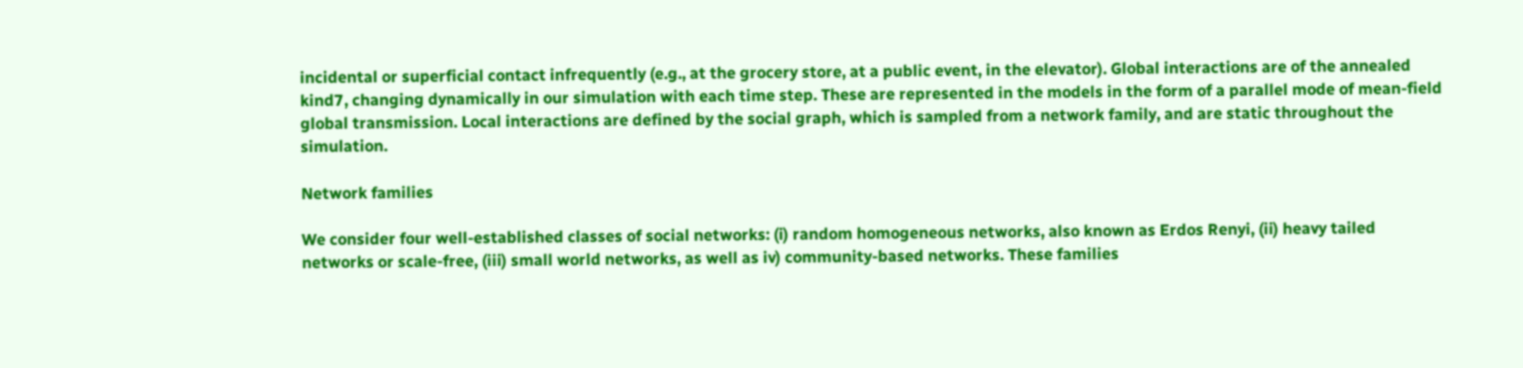incidental or superficial contact infrequently (e.g., at the grocery store, at a public event, in the elevator). Global interactions are of the annealed kind7, changing dynamically in our simulation with each time step. These are represented in the models in the form of a parallel mode of mean-field global transmission. Local interactions are defined by the social graph, which is sampled from a network family, and are static throughout the simulation.

Network families

We consider four well-established classes of social networks: (i) random homogeneous networks, also known as Erdos Renyi, (ii) heavy tailed networks or scale-free, (iii) small world networks, as well as iv) community-based networks. These families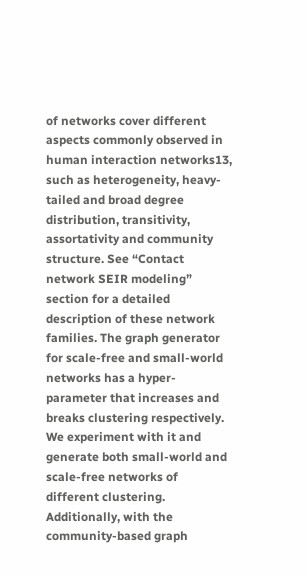of networks cover different aspects commonly observed in human interaction networks13, such as heterogeneity, heavy-tailed and broad degree distribution, transitivity, assortativity and community structure. See “Contact network SEIR modeling” section for a detailed description of these network families. The graph generator for scale-free and small-world networks has a hyper-parameter that increases and breaks clustering respectively. We experiment with it and generate both small-world and scale-free networks of different clustering. Additionally, with the community-based graph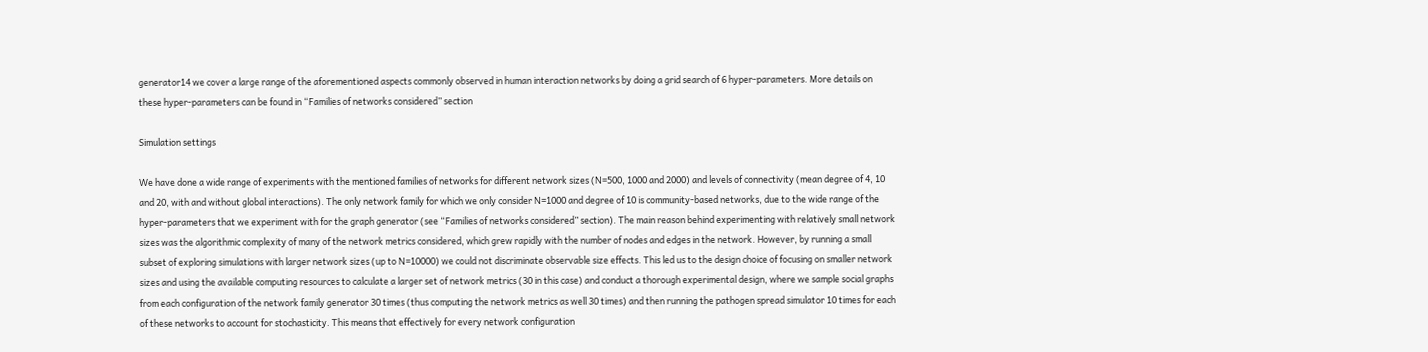generator14 we cover a large range of the aforementioned aspects commonly observed in human interaction networks by doing a grid search of 6 hyper-parameters. More details on these hyper-parameters can be found in “Families of networks considered” section

Simulation settings

We have done a wide range of experiments with the mentioned families of networks for different network sizes (N=500, 1000 and 2000) and levels of connectivity (mean degree of 4, 10 and 20, with and without global interactions). The only network family for which we only consider N=1000 and degree of 10 is community-based networks, due to the wide range of the hyper-parameters that we experiment with for the graph generator (see “Families of networks considered” section). The main reason behind experimenting with relatively small network sizes was the algorithmic complexity of many of the network metrics considered, which grew rapidly with the number of nodes and edges in the network. However, by running a small subset of exploring simulations with larger network sizes (up to N=10000) we could not discriminate observable size effects. This led us to the design choice of focusing on smaller network sizes and using the available computing resources to calculate a larger set of network metrics (30 in this case) and conduct a thorough experimental design, where we sample social graphs from each configuration of the network family generator 30 times (thus computing the network metrics as well 30 times) and then running the pathogen spread simulator 10 times for each of these networks to account for stochasticity. This means that effectively for every network configuration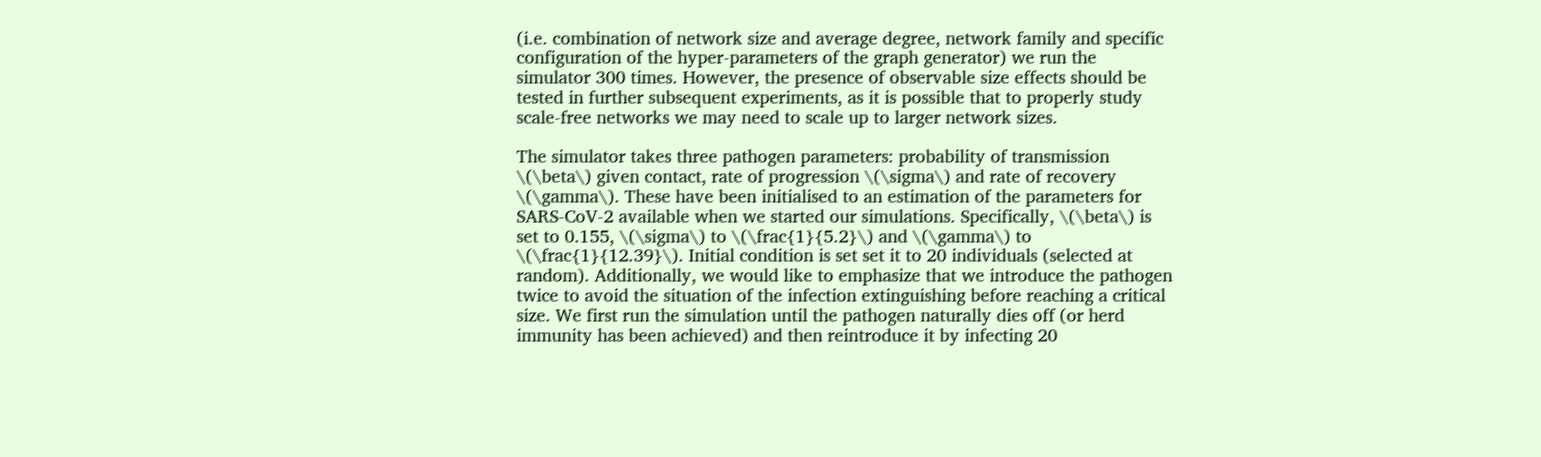(i.e. combination of network size and average degree, network family and specific configuration of the hyper-parameters of the graph generator) we run the simulator 300 times. However, the presence of observable size effects should be tested in further subsequent experiments, as it is possible that to properly study scale-free networks we may need to scale up to larger network sizes.

The simulator takes three pathogen parameters: probability of transmission \(\beta\) given contact, rate of progression \(\sigma\) and rate of recovery \(\gamma\). These have been initialised to an estimation of the parameters for SARS-CoV-2 available when we started our simulations. Specifically, \(\beta\) is set to 0.155, \(\sigma\) to \(\frac{1}{5.2}\) and \(\gamma\) to \(\frac{1}{12.39}\). Initial condition is set set it to 20 individuals (selected at random). Additionally, we would like to emphasize that we introduce the pathogen twice to avoid the situation of the infection extinguishing before reaching a critical size. We first run the simulation until the pathogen naturally dies off (or herd immunity has been achieved) and then reintroduce it by infecting 20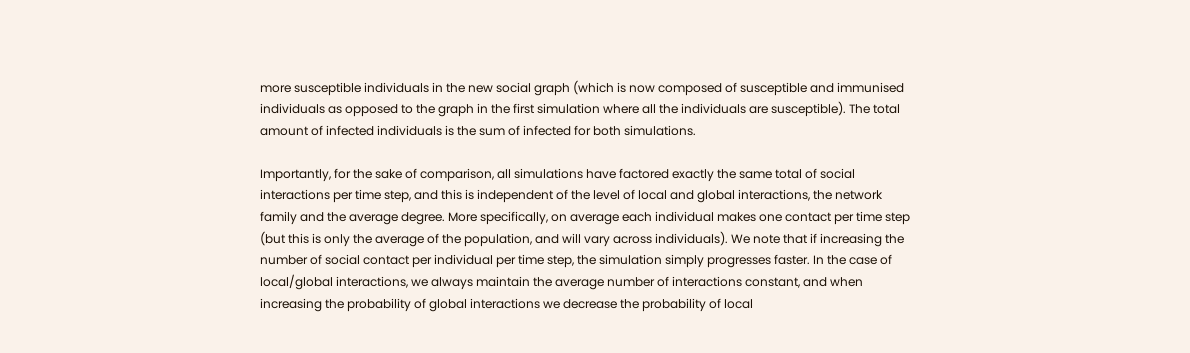more susceptible individuals in the new social graph (which is now composed of susceptible and immunised individuals as opposed to the graph in the first simulation where all the individuals are susceptible). The total amount of infected individuals is the sum of infected for both simulations.

Importantly, for the sake of comparison, all simulations have factored exactly the same total of social interactions per time step, and this is independent of the level of local and global interactions, the network family and the average degree. More specifically, on average each individual makes one contact per time step (but this is only the average of the population, and will vary across individuals). We note that if increasing the number of social contact per individual per time step, the simulation simply progresses faster. In the case of local/global interactions, we always maintain the average number of interactions constant, and when increasing the probability of global interactions we decrease the probability of local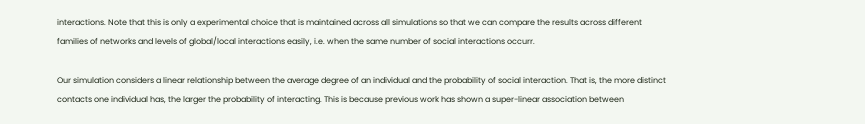interactions. Note that this is only a experimental choice that is maintained across all simulations so that we can compare the results across different families of networks and levels of global/local interactions easily, i.e. when the same number of social interactions occurr.

Our simulation considers a linear relationship between the average degree of an individual and the probability of social interaction. That is, the more distinct contacts one individual has, the larger the probability of interacting. This is because previous work has shown a super-linear association between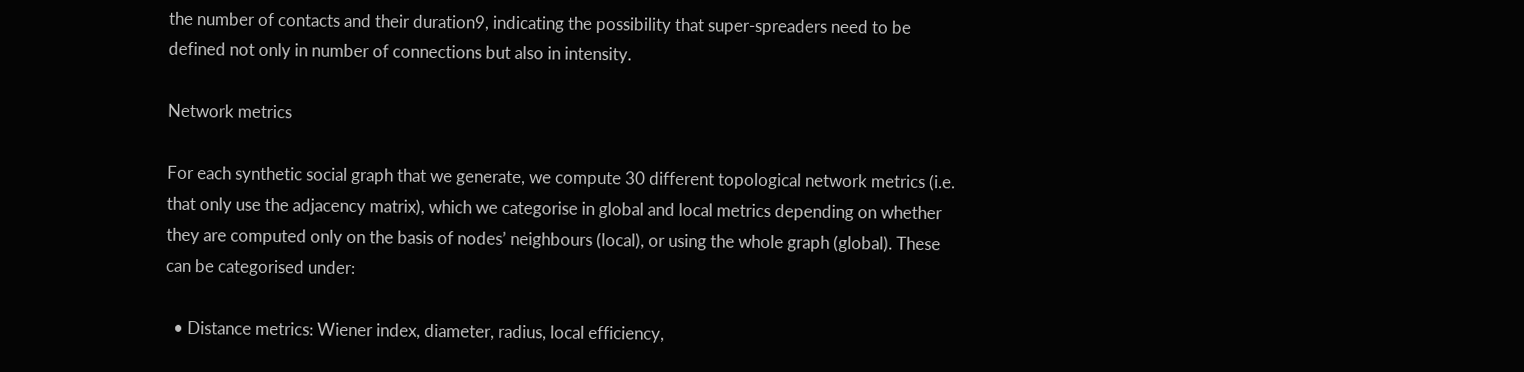the number of contacts and their duration9, indicating the possibility that super-spreaders need to be defined not only in number of connections but also in intensity.

Network metrics

For each synthetic social graph that we generate, we compute 30 different topological network metrics (i.e. that only use the adjacency matrix), which we categorise in global and local metrics depending on whether they are computed only on the basis of nodes’ neighbours (local), or using the whole graph (global). These can be categorised under:

  • Distance metrics: Wiener index, diameter, radius, local efficiency,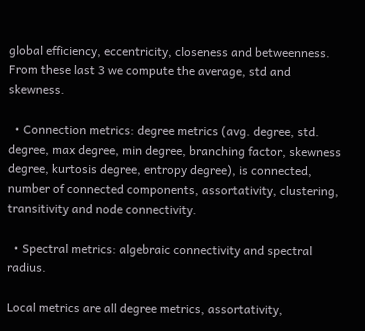global efficiency, eccentricity, closeness and betweenness. From these last 3 we compute the average, std and skewness.

  • Connection metrics: degree metrics (avg. degree, std. degree, max degree, min degree, branching factor, skewness degree, kurtosis degree, entropy degree), is connected, number of connected components, assortativity, clustering, transitivity and node connectivity.

  • Spectral metrics: algebraic connectivity and spectral radius.

Local metrics are all degree metrics, assortativity,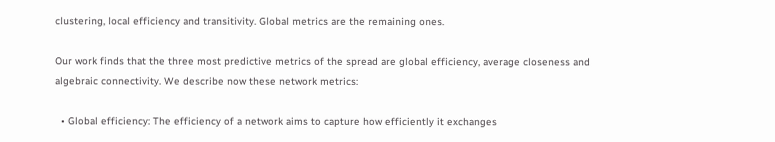clustering, local efficiency and transitivity. Global metrics are the remaining ones.

Our work finds that the three most predictive metrics of the spread are global efficiency, average closeness and algebraic connectivity. We describe now these network metrics:

  • Global efficiency: The efficiency of a network aims to capture how efficiently it exchanges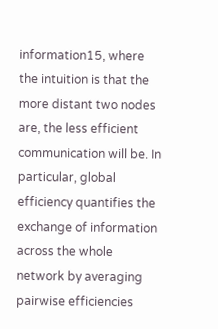information15, where the intuition is that the more distant two nodes are, the less efficient communication will be. In particular, global efficiency quantifies the exchange of information across the whole network by averaging pairwise efficiencies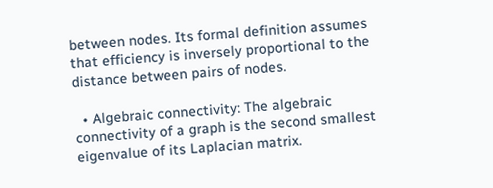between nodes. Its formal definition assumes that efficiency is inversely proportional to the distance between pairs of nodes.

  • Algebraic connectivity: The algebraic connectivity of a graph is the second smallest eigenvalue of its Laplacian matrix.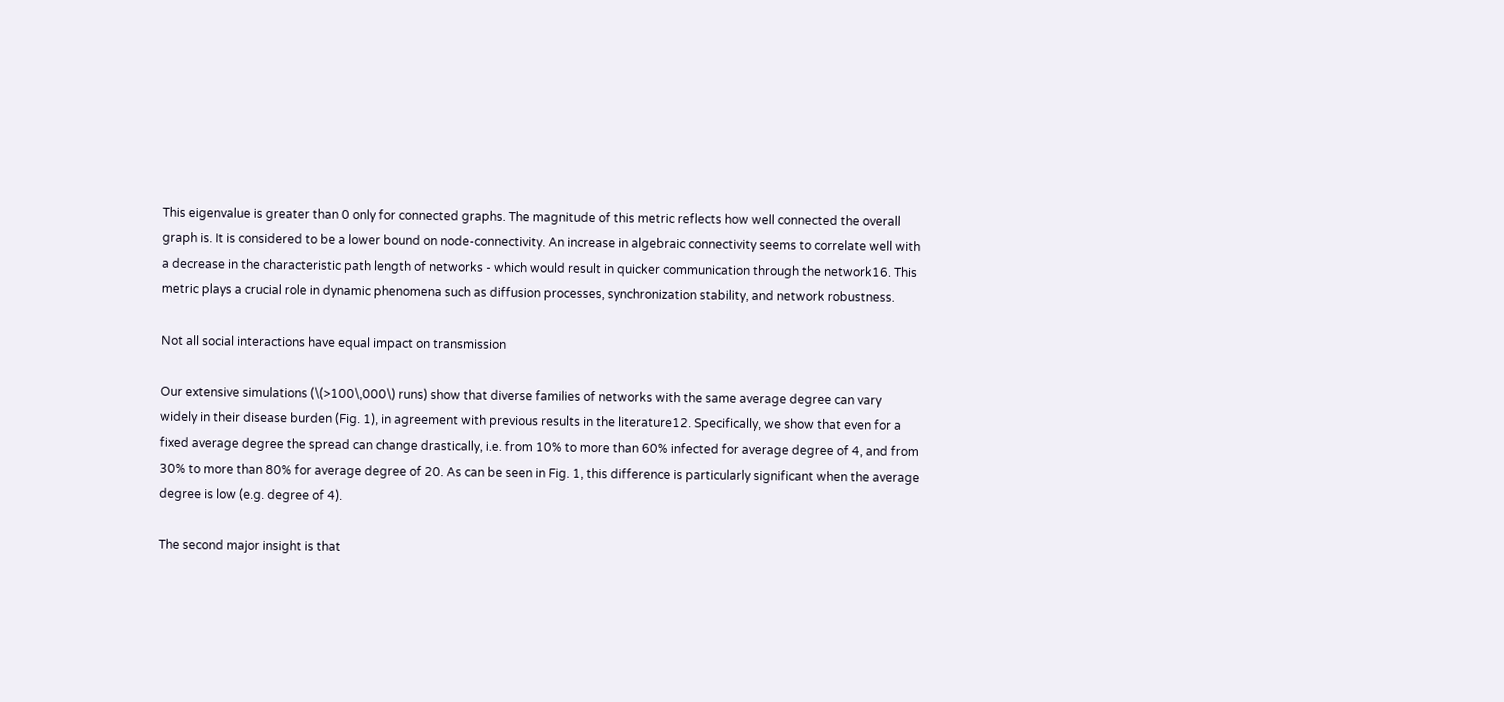This eigenvalue is greater than 0 only for connected graphs. The magnitude of this metric reflects how well connected the overall graph is. It is considered to be a lower bound on node-connectivity. An increase in algebraic connectivity seems to correlate well with a decrease in the characteristic path length of networks - which would result in quicker communication through the network16. This metric plays a crucial role in dynamic phenomena such as diffusion processes, synchronization stability, and network robustness.

Not all social interactions have equal impact on transmission

Our extensive simulations (\(>100\,000\) runs) show that diverse families of networks with the same average degree can vary widely in their disease burden (Fig. 1), in agreement with previous results in the literature12. Specifically, we show that even for a fixed average degree the spread can change drastically, i.e. from 10% to more than 60% infected for average degree of 4, and from 30% to more than 80% for average degree of 20. As can be seen in Fig. 1, this difference is particularly significant when the average degree is low (e.g. degree of 4).

The second major insight is that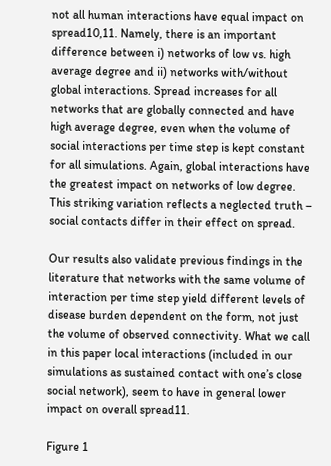not all human interactions have equal impact on spread10,11. Namely, there is an important difference between i) networks of low vs. high average degree and ii) networks with/without global interactions. Spread increases for all networks that are globally connected and have high average degree, even when the volume of social interactions per time step is kept constant for all simulations. Again, global interactions have the greatest impact on networks of low degree. This striking variation reflects a neglected truth – social contacts differ in their effect on spread.

Our results also validate previous findings in the literature that networks with the same volume of interaction per time step yield different levels of disease burden dependent on the form, not just the volume of observed connectivity. What we call in this paper local interactions (included in our simulations as sustained contact with one’s close social network), seem to have in general lower impact on overall spread11.

Figure 1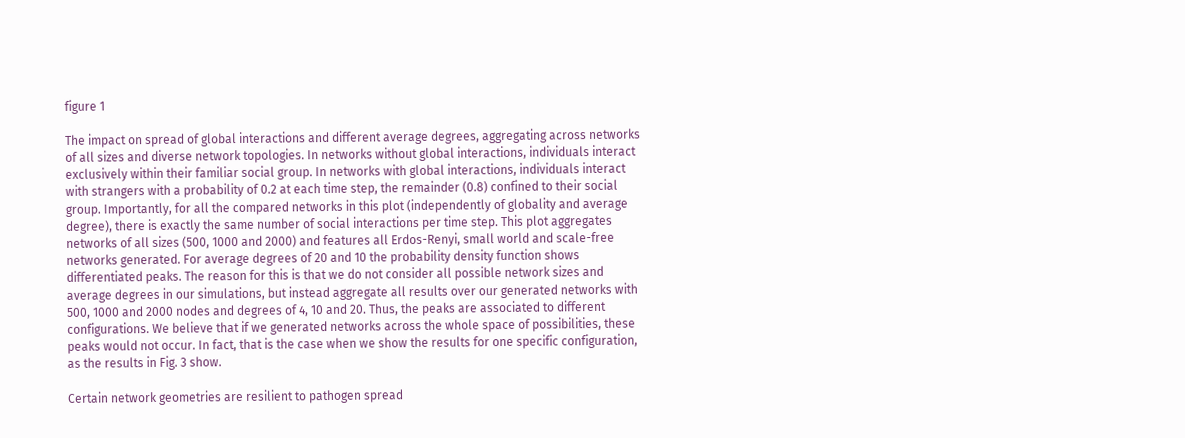figure 1

The impact on spread of global interactions and different average degrees, aggregating across networks of all sizes and diverse network topologies. In networks without global interactions, individuals interact exclusively within their familiar social group. In networks with global interactions, individuals interact with strangers with a probability of 0.2 at each time step, the remainder (0.8) confined to their social group. Importantly, for all the compared networks in this plot (independently of globality and average degree), there is exactly the same number of social interactions per time step. This plot aggregates networks of all sizes (500, 1000 and 2000) and features all Erdos-Renyi, small world and scale-free networks generated. For average degrees of 20 and 10 the probability density function shows differentiated peaks. The reason for this is that we do not consider all possible network sizes and average degrees in our simulations, but instead aggregate all results over our generated networks with 500, 1000 and 2000 nodes and degrees of 4, 10 and 20. Thus, the peaks are associated to different configurations. We believe that if we generated networks across the whole space of possibilities, these peaks would not occur. In fact, that is the case when we show the results for one specific configuration, as the results in Fig. 3 show.

Certain network geometries are resilient to pathogen spread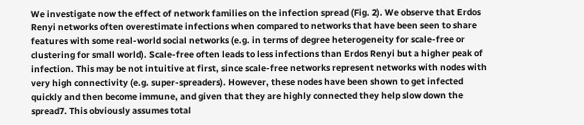We investigate now the effect of network families on the infection spread (Fig. 2). We observe that Erdos Renyi networks often overestimate infections when compared to networks that have been seen to share features with some real-world social networks (e.g. in terms of degree heterogeneity for scale-free or clustering for small world). Scale-free often leads to less infections than Erdos Renyi but a higher peak of infection. This may be not intuitive at first, since scale-free networks represent networks with nodes with very high connectivity (e.g. super-spreaders). However, these nodes have been shown to get infected quickly and then become immune, and given that they are highly connected they help slow down the spread7. This obviously assumes total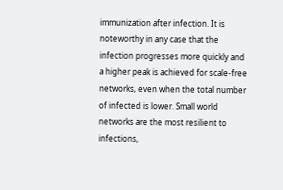immunization after infection. It is noteworthy in any case that the infection progresses more quickly and a higher peak is achieved for scale-free networks, even when the total number of infected is lower. Small world networks are the most resilient to infections,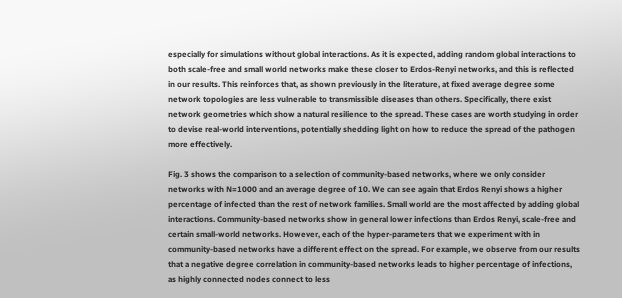especially for simulations without global interactions. As it is expected, adding random global interactions to both scale-free and small world networks make these closer to Erdos-Renyi networks, and this is reflected in our results. This reinforces that, as shown previously in the literature, at fixed average degree some network topologies are less vulnerable to transmissible diseases than others. Specifically, there exist network geometries which show a natural resilience to the spread. These cases are worth studying in order to devise real-world interventions, potentially shedding light on how to reduce the spread of the pathogen more effectively.

Fig. 3 shows the comparison to a selection of community-based networks, where we only consider networks with N=1000 and an average degree of 10. We can see again that Erdos Renyi shows a higher percentage of infected than the rest of network families. Small world are the most affected by adding global interactions. Community-based networks show in general lower infections than Erdos Renyi, scale-free and certain small-world networks. However, each of the hyper-parameters that we experiment with in community-based networks have a different effect on the spread. For example, we observe from our results that a negative degree correlation in community-based networks leads to higher percentage of infections, as highly connected nodes connect to less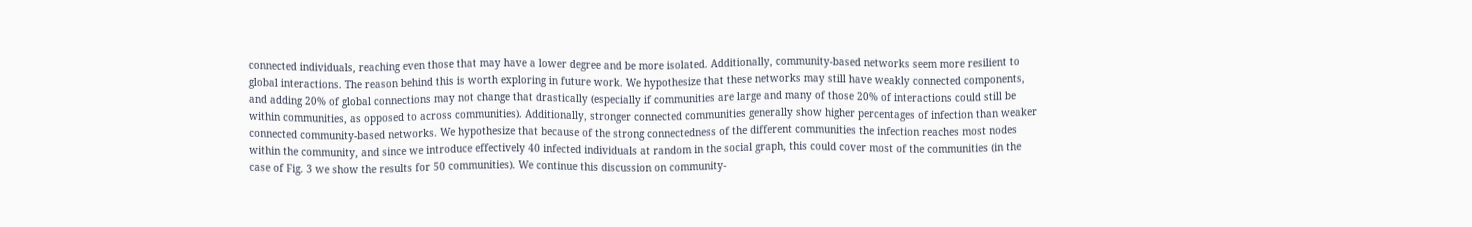connected individuals, reaching even those that may have a lower degree and be more isolated. Additionally, community-based networks seem more resilient to global interactions. The reason behind this is worth exploring in future work. We hypothesize that these networks may still have weakly connected components, and adding 20% of global connections may not change that drastically (especially if communities are large and many of those 20% of interactions could still be within communities, as opposed to across communities). Additionally, stronger connected communities generally show higher percentages of infection than weaker connected community-based networks. We hypothesize that because of the strong connectedness of the different communities the infection reaches most nodes within the community, and since we introduce effectively 40 infected individuals at random in the social graph, this could cover most of the communities (in the case of Fig. 3 we show the results for 50 communities). We continue this discussion on community-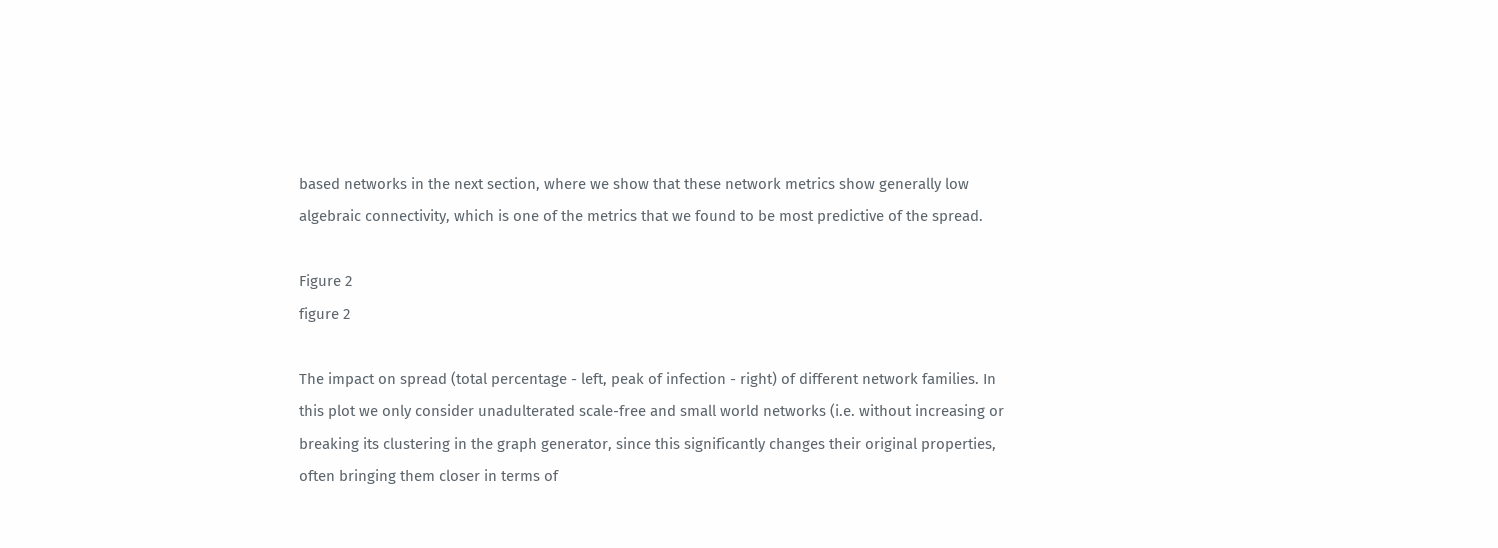based networks in the next section, where we show that these network metrics show generally low algebraic connectivity, which is one of the metrics that we found to be most predictive of the spread.

Figure 2
figure 2

The impact on spread (total percentage - left, peak of infection - right) of different network families. In this plot we only consider unadulterated scale-free and small world networks (i.e. without increasing or breaking its clustering in the graph generator, since this significantly changes their original properties, often bringing them closer in terms of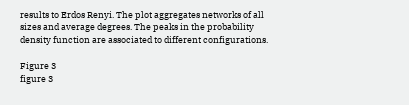results to Erdos Renyi. The plot aggregates networks of all sizes and average degrees. The peaks in the probability density function are associated to different configurations.

Figure 3
figure 3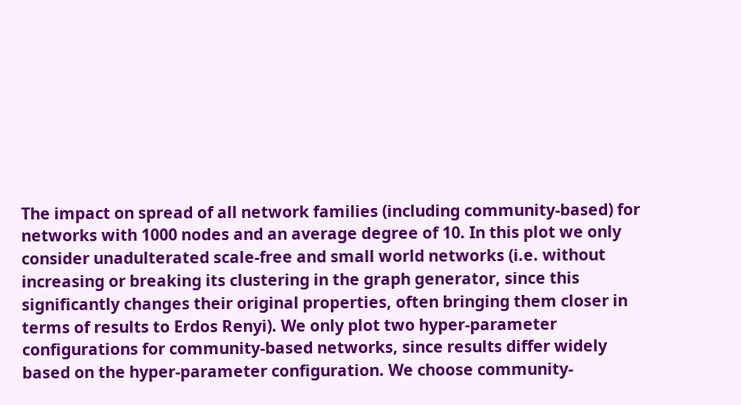The impact on spread of all network families (including community-based) for networks with 1000 nodes and an average degree of 10. In this plot we only consider unadulterated scale-free and small world networks (i.e. without increasing or breaking its clustering in the graph generator, since this significantly changes their original properties, often bringing them closer in terms of results to Erdos Renyi). We only plot two hyper-parameter configurations for community-based networks, since results differ widely based on the hyper-parameter configuration. We choose community-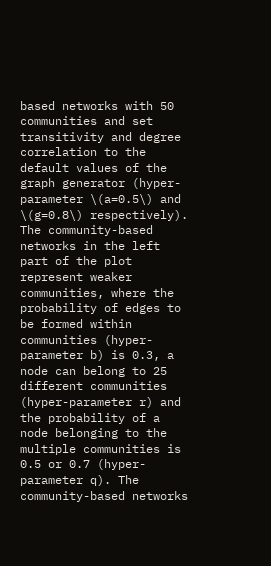based networks with 50 communities and set transitivity and degree correlation to the default values of the graph generator (hyper-parameter \(a=0.5\) and \(g=0.8\) respectively). The community-based networks in the left part of the plot represent weaker communities, where the probability of edges to be formed within communities (hyper-parameter b) is 0.3, a node can belong to 25 different communities (hyper-parameter r) and the probability of a node belonging to the multiple communities is 0.5 or 0.7 (hyper-parameter q). The community-based networks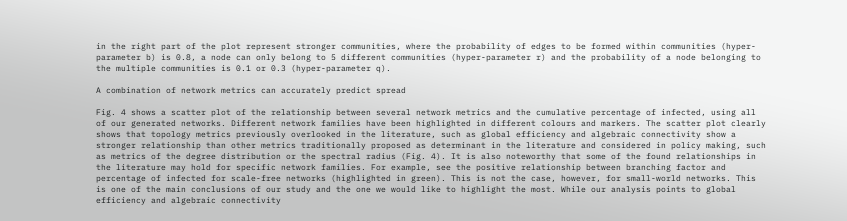in the right part of the plot represent stronger communities, where the probability of edges to be formed within communities (hyper-parameter b) is 0.8, a node can only belong to 5 different communities (hyper-parameter r) and the probability of a node belonging to the multiple communities is 0.1 or 0.3 (hyper-parameter q).

A combination of network metrics can accurately predict spread

Fig. 4 shows a scatter plot of the relationship between several network metrics and the cumulative percentage of infected, using all of our generated networks. Different network families have been highlighted in different colours and markers. The scatter plot clearly shows that topology metrics previously overlooked in the literature, such as global efficiency and algebraic connectivity show a stronger relationship than other metrics traditionally proposed as determinant in the literature and considered in policy making, such as metrics of the degree distribution or the spectral radius (Fig. 4). It is also noteworthy that some of the found relationships in the literature may hold for specific network families. For example, see the positive relationship between branching factor and percentage of infected for scale-free networks (highlighted in green). This is not the case, however, for small-world networks. This is one of the main conclusions of our study and the one we would like to highlight the most. While our analysis points to global efficiency and algebraic connectivity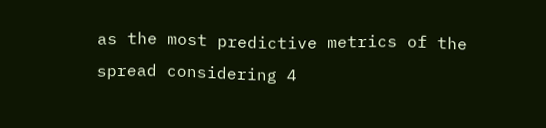as the most predictive metrics of the spread considering 4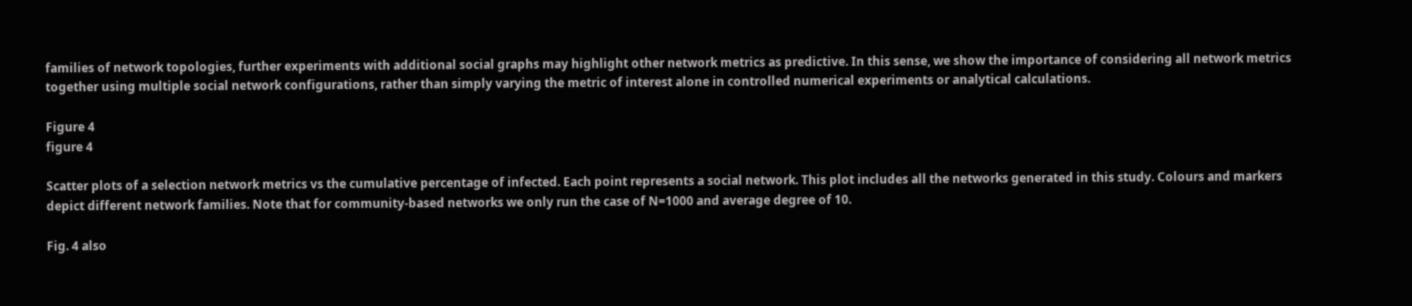families of network topologies, further experiments with additional social graphs may highlight other network metrics as predictive. In this sense, we show the importance of considering all network metrics together using multiple social network configurations, rather than simply varying the metric of interest alone in controlled numerical experiments or analytical calculations.

Figure 4
figure 4

Scatter plots of a selection network metrics vs the cumulative percentage of infected. Each point represents a social network. This plot includes all the networks generated in this study. Colours and markers depict different network families. Note that for community-based networks we only run the case of N=1000 and average degree of 10.

Fig. 4 also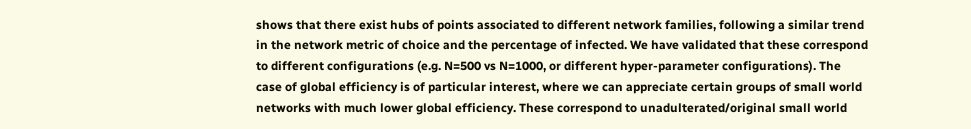shows that there exist hubs of points associated to different network families, following a similar trend in the network metric of choice and the percentage of infected. We have validated that these correspond to different configurations (e.g. N=500 vs N=1000, or different hyper-parameter configurations). The case of global efficiency is of particular interest, where we can appreciate certain groups of small world networks with much lower global efficiency. These correspond to unadulterated/original small world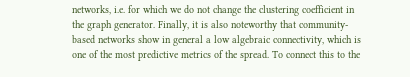networks, i.e. for which we do not change the clustering coefficient in the graph generator. Finally, it is also noteworthy that community-based networks show in general a low algebraic connectivity, which is one of the most predictive metrics of the spread. To connect this to the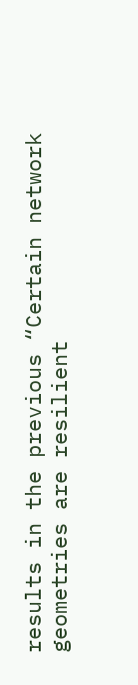results in the previous “Certain network geometries are resilient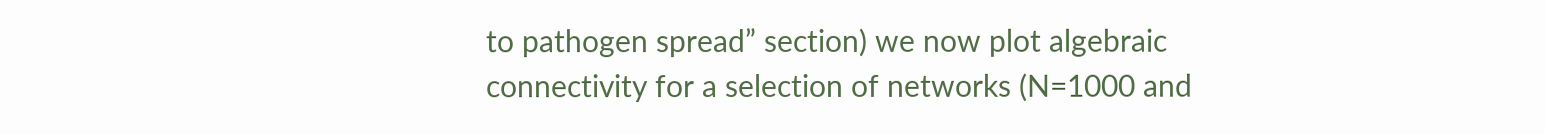to pathogen spread” section) we now plot algebraic connectivity for a selection of networks (N=1000 and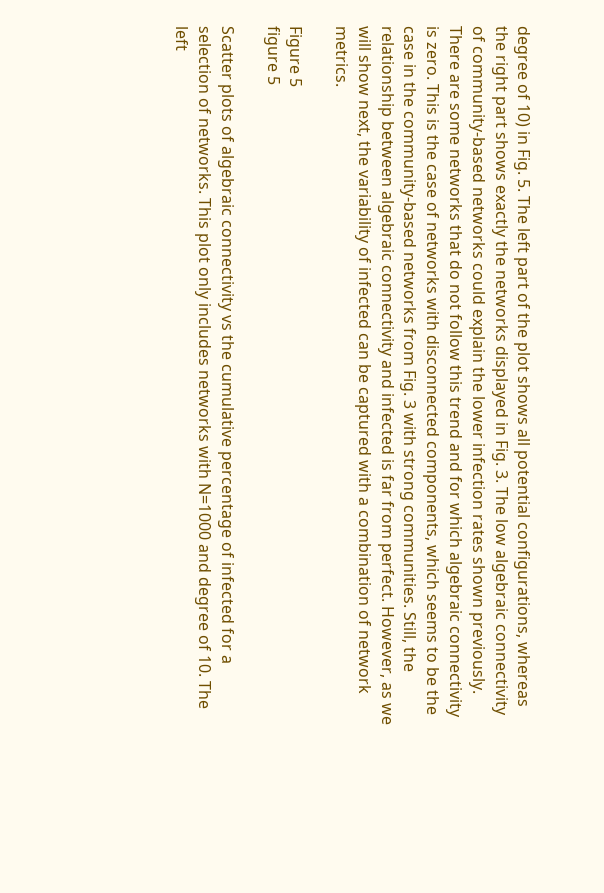degree of 10) in Fig. 5. The left part of the plot shows all potential configurations, whereas the right part shows exactly the networks displayed in Fig. 3. The low algebraic connectivity of community-based networks could explain the lower infection rates shown previously. There are some networks that do not follow this trend and for which algebraic connectivity is zero. This is the case of networks with disconnected components, which seems to be the case in the community-based networks from Fig. 3 with strong communities. Still, the relationship between algebraic connectivity and infected is far from perfect. However, as we will show next, the variability of infected can be captured with a combination of network metrics.

Figure 5
figure 5

Scatter plots of algebraic connectivity vs the cumulative percentage of infected for a selection of networks. This plot only includes networks with N=1000 and degree of 10. The left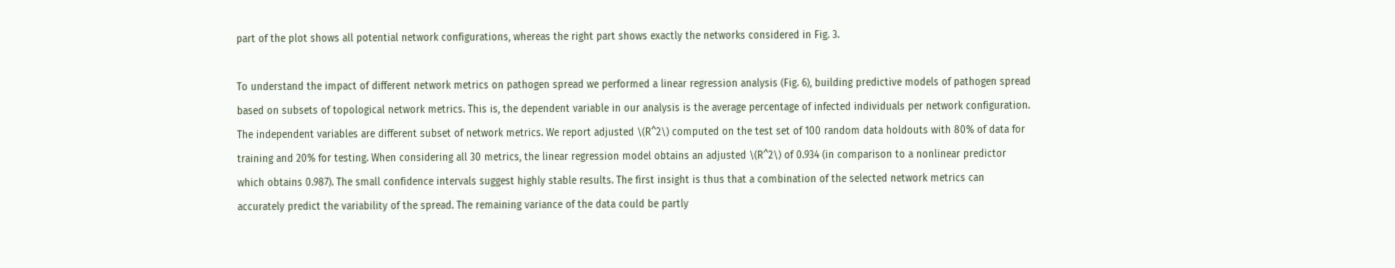part of the plot shows all potential network configurations, whereas the right part shows exactly the networks considered in Fig. 3.

To understand the impact of different network metrics on pathogen spread we performed a linear regression analysis (Fig. 6), building predictive models of pathogen spread based on subsets of topological network metrics. This is, the dependent variable in our analysis is the average percentage of infected individuals per network configuration. The independent variables are different subset of network metrics. We report adjusted \(R^2\) computed on the test set of 100 random data holdouts with 80% of data for training and 20% for testing. When considering all 30 metrics, the linear regression model obtains an adjusted \(R^2\) of 0.934 (in comparison to a nonlinear predictor which obtains 0.987). The small confidence intervals suggest highly stable results. The first insight is thus that a combination of the selected network metrics can accurately predict the variability of the spread. The remaining variance of the data could be partly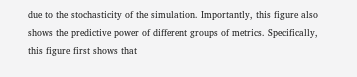due to the stochasticity of the simulation. Importantly, this figure also shows the predictive power of different groups of metrics. Specifically, this figure first shows that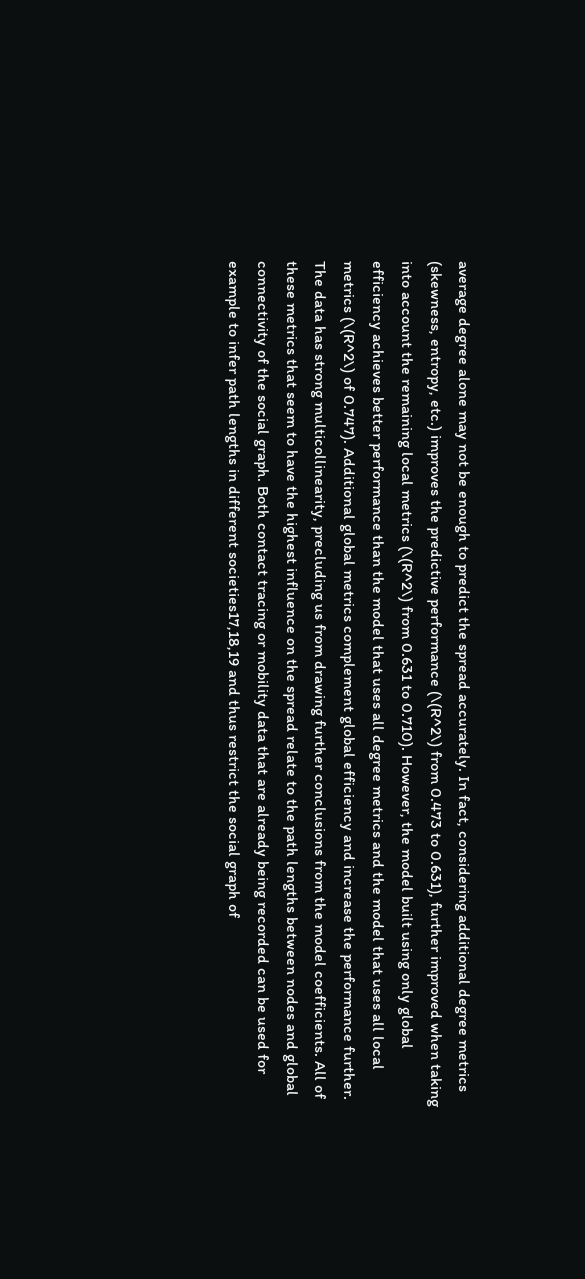average degree alone may not be enough to predict the spread accurately. In fact, considering additional degree metrics (skewness, entropy, etc.) improves the predictive performance (\(R^2\) from 0.473 to 0.631), further improved when taking into account the remaining local metrics (\(R^2\) from 0.631 to 0.710). However, the model built using only global efficiency achieves better performance than the model that uses all degree metrics and the model that uses all local metrics (\(R^2\) of 0.747). Additional global metrics complement global efficiency and increase the performance further. The data has strong multicollinearity, precluding us from drawing further conclusions from the model coefficients. All of these metrics that seem to have the highest influence on the spread relate to the path lengths between nodes and global connectivity of the social graph. Both contact tracing or mobility data that are already being recorded can be used for example to infer path lengths in different societies17,18,19 and thus restrict the social graph of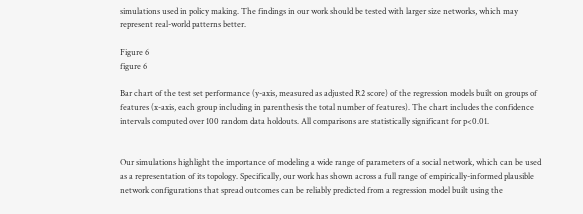simulations used in policy making. The findings in our work should be tested with larger size networks, which may represent real-world patterns better.

Figure 6
figure 6

Bar chart of the test set performance (y-axis, measured as adjusted R2 score) of the regression models built on groups of features (x-axis, each group including in parenthesis the total number of features). The chart includes the confidence intervals computed over 100 random data holdouts. All comparisons are statistically significant for p<0.01.


Our simulations highlight the importance of modeling a wide range of parameters of a social network, which can be used as a representation of its topology. Specifically, our work has shown across a full range of empirically-informed plausible network configurations that spread outcomes can be reliably predicted from a regression model built using the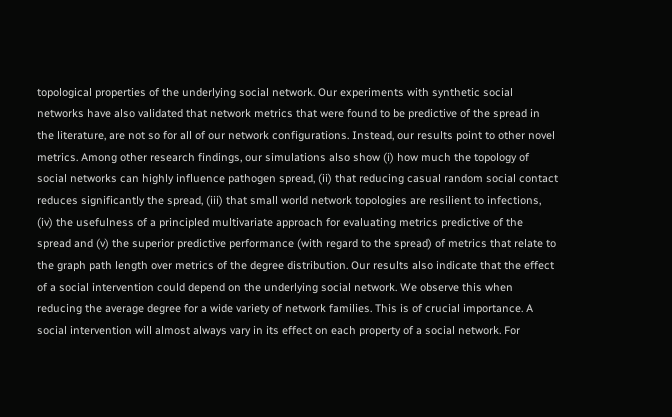topological properties of the underlying social network. Our experiments with synthetic social networks have also validated that network metrics that were found to be predictive of the spread in the literature, are not so for all of our network configurations. Instead, our results point to other novel metrics. Among other research findings, our simulations also show (i) how much the topology of social networks can highly influence pathogen spread, (ii) that reducing casual random social contact reduces significantly the spread, (iii) that small world network topologies are resilient to infections, (iv) the usefulness of a principled multivariate approach for evaluating metrics predictive of the spread and (v) the superior predictive performance (with regard to the spread) of metrics that relate to the graph path length over metrics of the degree distribution. Our results also indicate that the effect of a social intervention could depend on the underlying social network. We observe this when reducing the average degree for a wide variety of network families. This is of crucial importance. A social intervention will almost always vary in its effect on each property of a social network. For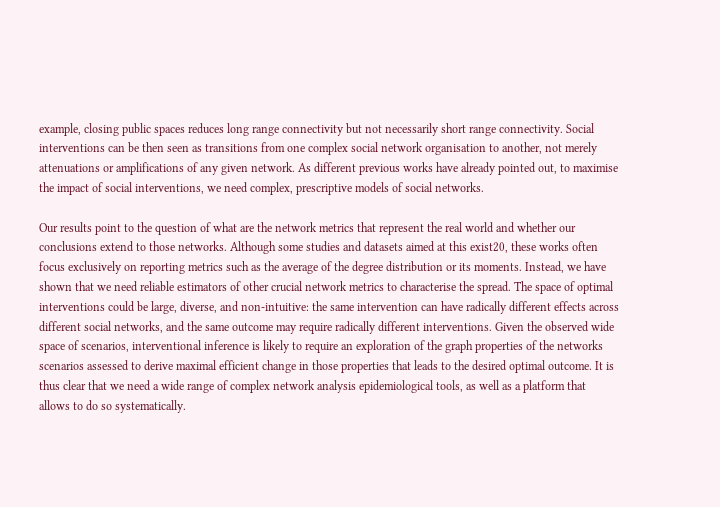example, closing public spaces reduces long range connectivity but not necessarily short range connectivity. Social interventions can be then seen as transitions from one complex social network organisation to another, not merely attenuations or amplifications of any given network. As different previous works have already pointed out, to maximise the impact of social interventions, we need complex, prescriptive models of social networks.

Our results point to the question of what are the network metrics that represent the real world and whether our conclusions extend to those networks. Although some studies and datasets aimed at this exist20, these works often focus exclusively on reporting metrics such as the average of the degree distribution or its moments. Instead, we have shown that we need reliable estimators of other crucial network metrics to characterise the spread. The space of optimal interventions could be large, diverse, and non-intuitive: the same intervention can have radically different effects across different social networks, and the same outcome may require radically different interventions. Given the observed wide space of scenarios, interventional inference is likely to require an exploration of the graph properties of the networks scenarios assessed to derive maximal efficient change in those properties that leads to the desired optimal outcome. It is thus clear that we need a wide range of complex network analysis epidemiological tools, as well as a platform that allows to do so systematically.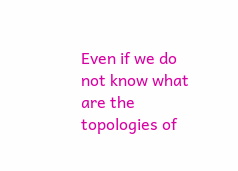Even if we do not know what are the topologies of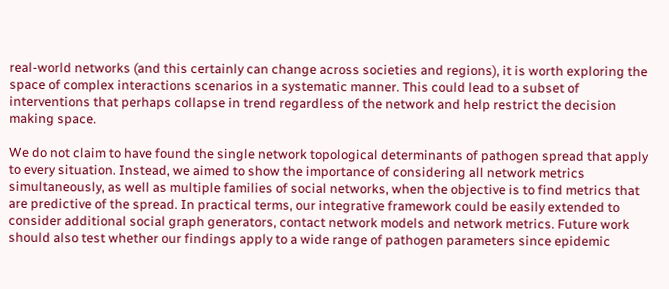real-world networks (and this certainly can change across societies and regions), it is worth exploring the space of complex interactions scenarios in a systematic manner. This could lead to a subset of interventions that perhaps collapse in trend regardless of the network and help restrict the decision making space.

We do not claim to have found the single network topological determinants of pathogen spread that apply to every situation. Instead, we aimed to show the importance of considering all network metrics simultaneously, as well as multiple families of social networks, when the objective is to find metrics that are predictive of the spread. In practical terms, our integrative framework could be easily extended to consider additional social graph generators, contact network models and network metrics. Future work should also test whether our findings apply to a wide range of pathogen parameters since epidemic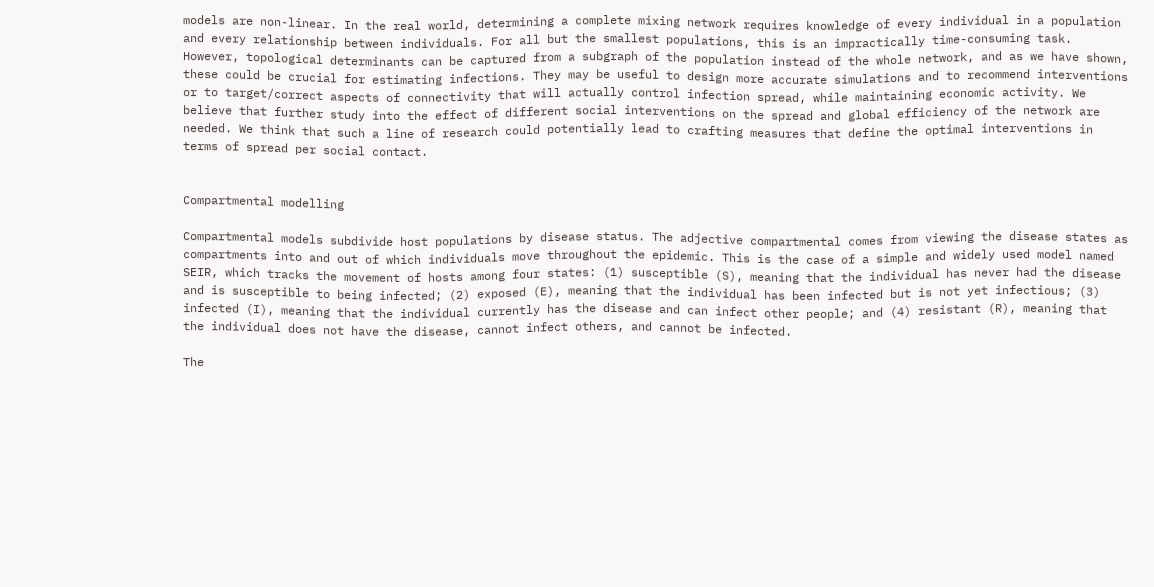models are non-linear. In the real world, determining a complete mixing network requires knowledge of every individual in a population and every relationship between individuals. For all but the smallest populations, this is an impractically time-consuming task. However, topological determinants can be captured from a subgraph of the population instead of the whole network, and as we have shown, these could be crucial for estimating infections. They may be useful to design more accurate simulations and to recommend interventions or to target/correct aspects of connectivity that will actually control infection spread, while maintaining economic activity. We believe that further study into the effect of different social interventions on the spread and global efficiency of the network are needed. We think that such a line of research could potentially lead to crafting measures that define the optimal interventions in terms of spread per social contact.


Compartmental modelling

Compartmental models subdivide host populations by disease status. The adjective compartmental comes from viewing the disease states as compartments into and out of which individuals move throughout the epidemic. This is the case of a simple and widely used model named SEIR, which tracks the movement of hosts among four states: (1) susceptible (S), meaning that the individual has never had the disease and is susceptible to being infected; (2) exposed (E), meaning that the individual has been infected but is not yet infectious; (3) infected (I), meaning that the individual currently has the disease and can infect other people; and (4) resistant (R), meaning that the individual does not have the disease, cannot infect others, and cannot be infected.

The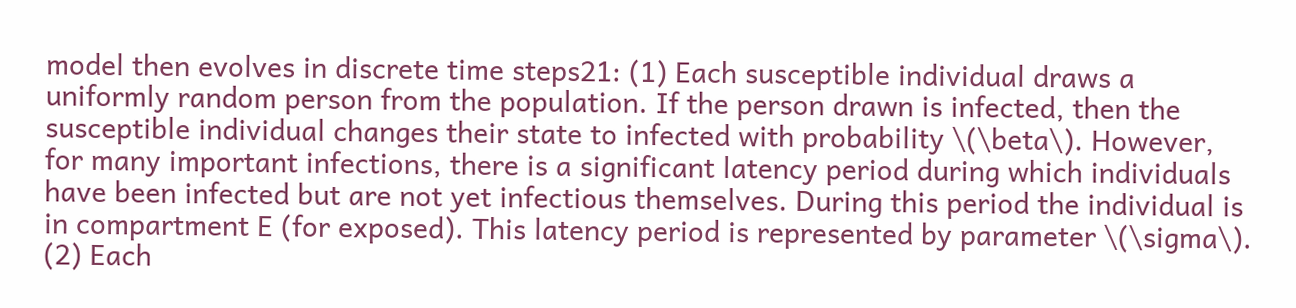model then evolves in discrete time steps21: (1) Each susceptible individual draws a uniformly random person from the population. If the person drawn is infected, then the susceptible individual changes their state to infected with probability \(\beta\). However, for many important infections, there is a significant latency period during which individuals have been infected but are not yet infectious themselves. During this period the individual is in compartment E (for exposed). This latency period is represented by parameter \(\sigma\). (2) Each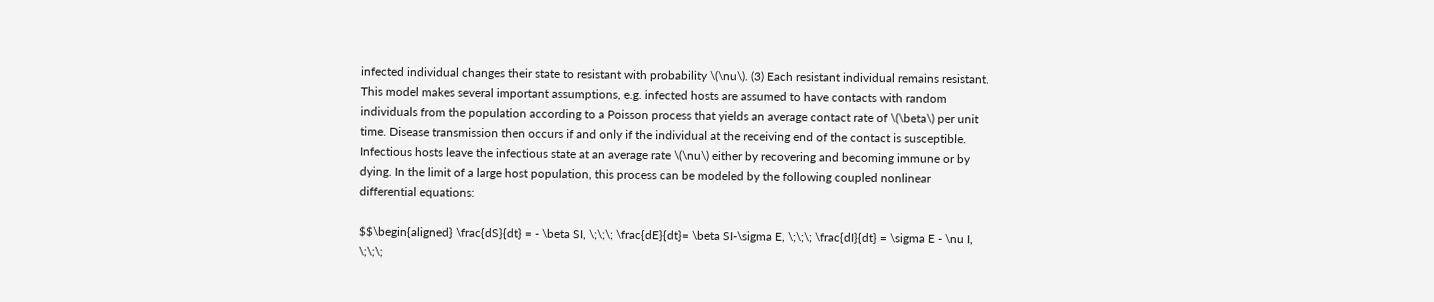infected individual changes their state to resistant with probability \(\nu\). (3) Each resistant individual remains resistant. This model makes several important assumptions, e.g. infected hosts are assumed to have contacts with random individuals from the population according to a Poisson process that yields an average contact rate of \(\beta\) per unit time. Disease transmission then occurs if and only if the individual at the receiving end of the contact is susceptible. Infectious hosts leave the infectious state at an average rate \(\nu\) either by recovering and becoming immune or by dying. In the limit of a large host population, this process can be modeled by the following coupled nonlinear differential equations:

$$\begin{aligned} \frac{dS}{dt} = - \beta SI, \;\;\; \frac{dE}{dt}= \beta SI-\sigma E, \;\;\; \frac{dI}{dt} = \sigma E - \nu I, \;\;\;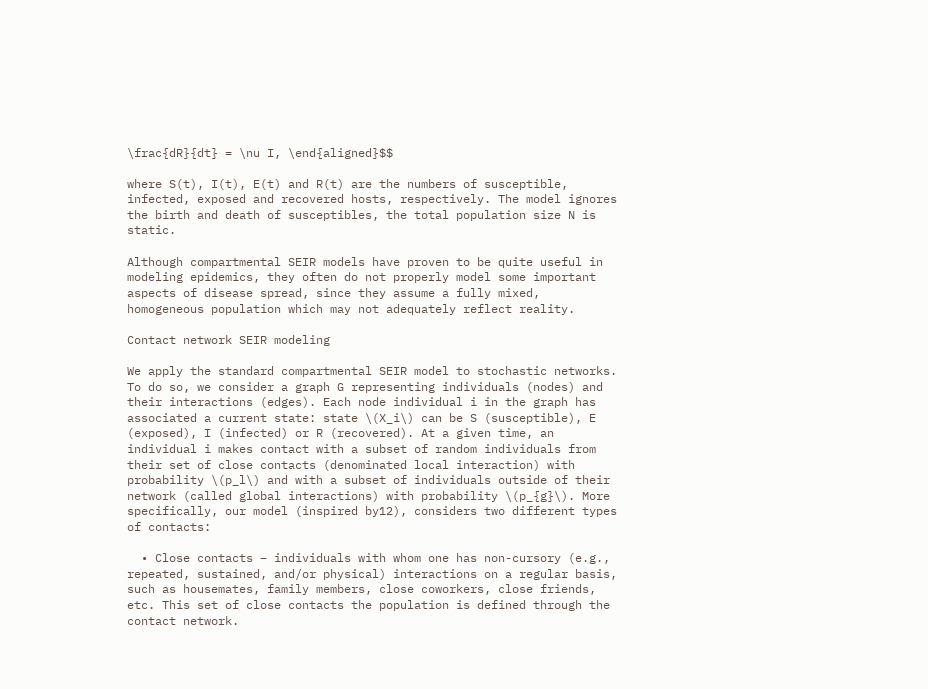\frac{dR}{dt} = \nu I, \end{aligned}$$

where S(t), I(t), E(t) and R(t) are the numbers of susceptible, infected, exposed and recovered hosts, respectively. The model ignores the birth and death of susceptibles, the total population size N is static.

Although compartmental SEIR models have proven to be quite useful in modeling epidemics, they often do not properly model some important aspects of disease spread, since they assume a fully mixed, homogeneous population which may not adequately reflect reality.

Contact network SEIR modeling

We apply the standard compartmental SEIR model to stochastic networks. To do so, we consider a graph G representing individuals (nodes) and their interactions (edges). Each node individual i in the graph has associated a current state: state \(X_i\) can be S (susceptible), E (exposed), I (infected) or R (recovered). At a given time, an individual i makes contact with a subset of random individuals from their set of close contacts (denominated local interaction) with probability \(p_l\) and with a subset of individuals outside of their network (called global interactions) with probability \(p_{g}\). More specifically, our model (inspired by12), considers two different types of contacts:

  • Close contacts – individuals with whom one has non-cursory (e.g., repeated, sustained, and/or physical) interactions on a regular basis, such as housemates, family members, close coworkers, close friends, etc. This set of close contacts the population is defined through the contact network.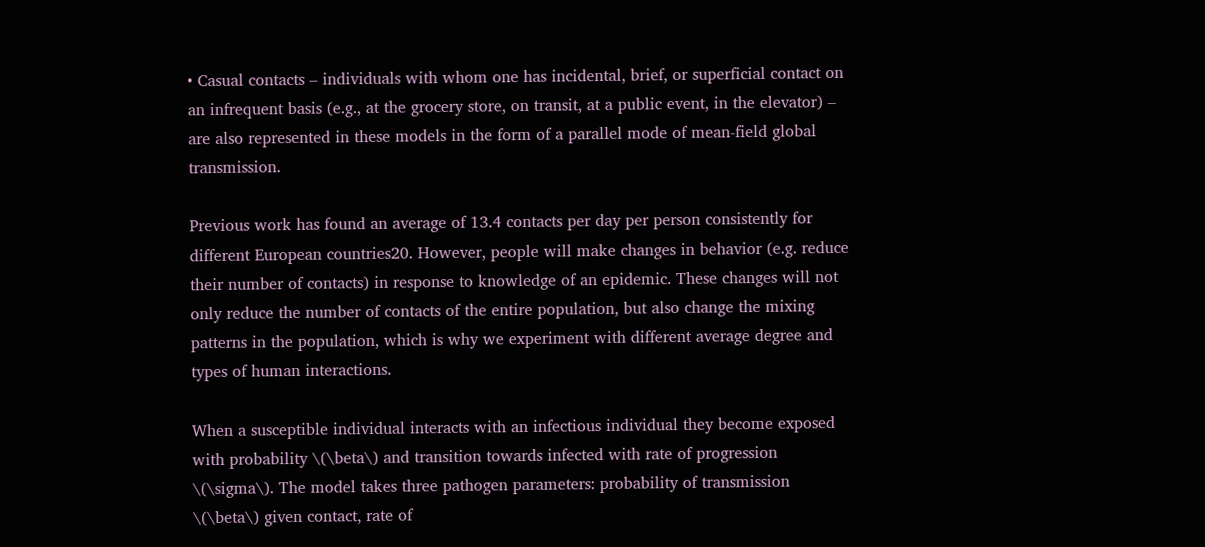• Casual contacts – individuals with whom one has incidental, brief, or superficial contact on an infrequent basis (e.g., at the grocery store, on transit, at a public event, in the elevator) – are also represented in these models in the form of a parallel mode of mean-field global transmission.

Previous work has found an average of 13.4 contacts per day per person consistently for different European countries20. However, people will make changes in behavior (e.g. reduce their number of contacts) in response to knowledge of an epidemic. These changes will not only reduce the number of contacts of the entire population, but also change the mixing patterns in the population, which is why we experiment with different average degree and types of human interactions.

When a susceptible individual interacts with an infectious individual they become exposed with probability \(\beta\) and transition towards infected with rate of progression \(\sigma\). The model takes three pathogen parameters: probability of transmission \(\beta\) given contact, rate of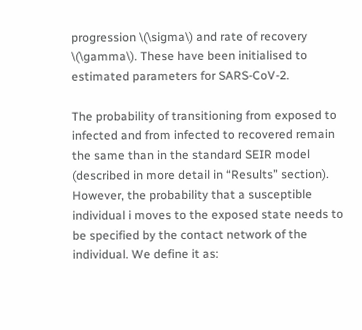progression \(\sigma\) and rate of recovery \(\gamma\). These have been initialised to estimated parameters for SARS-CoV-2.

The probability of transitioning from exposed to infected and from infected to recovered remain the same than in the standard SEIR model (described in more detail in “Results” section). However, the probability that a susceptible individual i moves to the exposed state needs to be specified by the contact network of the individual. We define it as: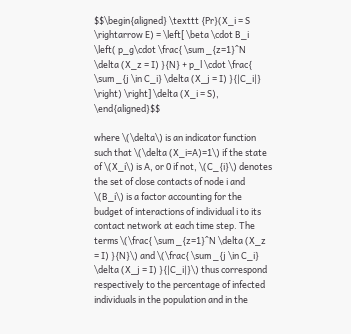$$\begin{aligned} \texttt {Pr}(X_i = S \rightarrow E) = \left[ \beta \cdot B_i \left( p_g\cdot \frac{ \sum _{z=1}^N \delta (X_z = I) }{N} + p_l \cdot \frac{ \sum _{j \in C_i} \delta (X_j = I) }{|C_i|} \right) \right] \delta (X_i = S), \end{aligned}$$

where \(\delta\) is an indicator function such that \(\delta (X_i=A)=1\) if the state of \(X_i\) is A, or 0 if not, \(C_{i}\) denotes the set of close contacts of node i and \(B_i\) is a factor accounting for the budget of interactions of individual i to its contact network at each time step. The terms \(\frac{ \sum _{z=1}^N \delta (X_z = I) }{N}\) and \(\frac{ \sum _{j \in C_i} \delta (X_j = I) }{|C_i|}\) thus correspond respectively to the percentage of infected individuals in the population and in the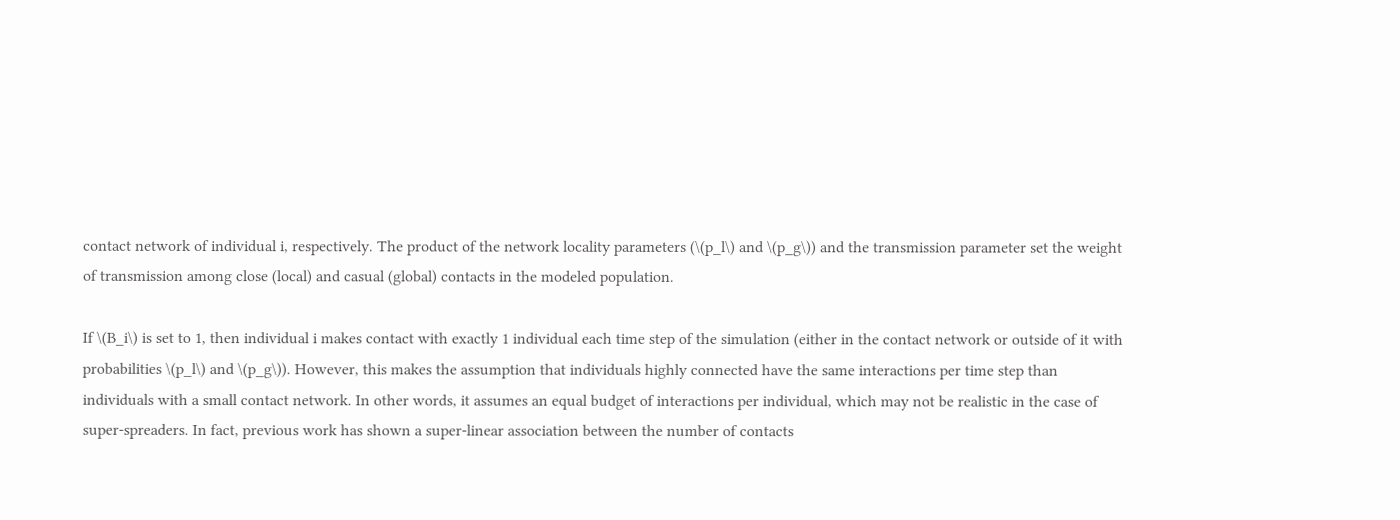contact network of individual i, respectively. The product of the network locality parameters (\(p_l\) and \(p_g\)) and the transmission parameter set the weight of transmission among close (local) and casual (global) contacts in the modeled population.

If \(B_i\) is set to 1, then individual i makes contact with exactly 1 individual each time step of the simulation (either in the contact network or outside of it with probabilities \(p_l\) and \(p_g\)). However, this makes the assumption that individuals highly connected have the same interactions per time step than individuals with a small contact network. In other words, it assumes an equal budget of interactions per individual, which may not be realistic in the case of super-spreaders. In fact, previous work has shown a super-linear association between the number of contacts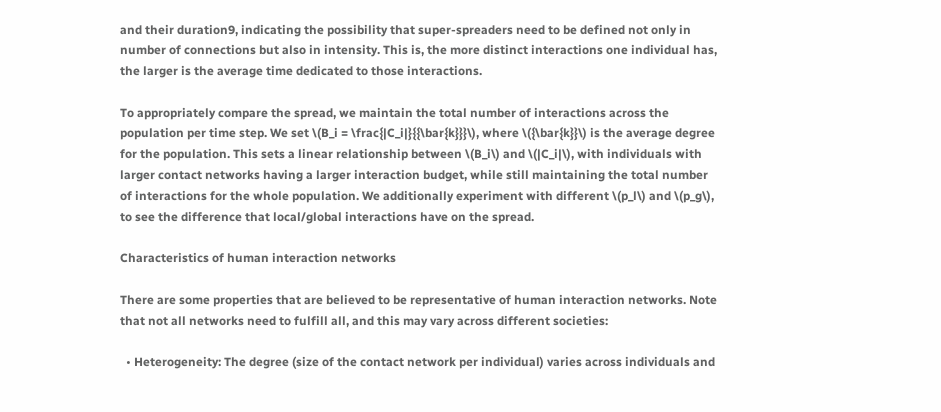and their duration9, indicating the possibility that super-spreaders need to be defined not only in number of connections but also in intensity. This is, the more distinct interactions one individual has, the larger is the average time dedicated to those interactions.

To appropriately compare the spread, we maintain the total number of interactions across the population per time step. We set \(B_i = \frac{|C_i|}{{\bar{k}}}\), where \({\bar{k}}\) is the average degree for the population. This sets a linear relationship between \(B_i\) and \(|C_i|\), with individuals with larger contact networks having a larger interaction budget, while still maintaining the total number of interactions for the whole population. We additionally experiment with different \(p_l\) and \(p_g\), to see the difference that local/global interactions have on the spread.

Characteristics of human interaction networks

There are some properties that are believed to be representative of human interaction networks. Note that not all networks need to fulfill all, and this may vary across different societies:

  • Heterogeneity: The degree (size of the contact network per individual) varies across individuals and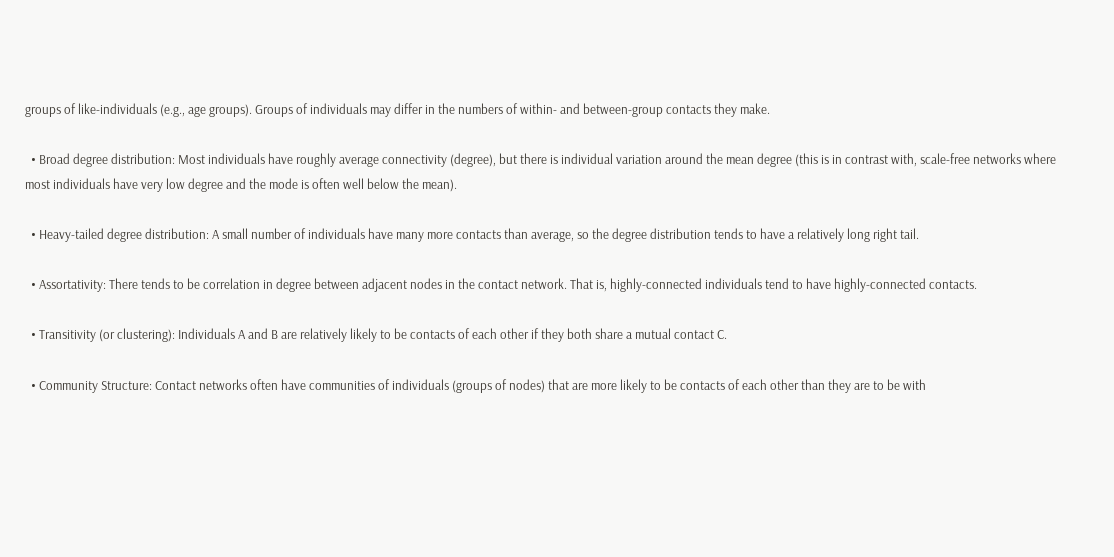groups of like-individuals (e.g., age groups). Groups of individuals may differ in the numbers of within- and between-group contacts they make.

  • Broad degree distribution: Most individuals have roughly average connectivity (degree), but there is individual variation around the mean degree (this is in contrast with, scale-free networks where most individuals have very low degree and the mode is often well below the mean).

  • Heavy-tailed degree distribution: A small number of individuals have many more contacts than average, so the degree distribution tends to have a relatively long right tail.

  • Assortativity: There tends to be correlation in degree between adjacent nodes in the contact network. That is, highly-connected individuals tend to have highly-connected contacts.

  • Transitivity (or clustering): Individuals A and B are relatively likely to be contacts of each other if they both share a mutual contact C.

  • Community Structure: Contact networks often have communities of individuals (groups of nodes) that are more likely to be contacts of each other than they are to be with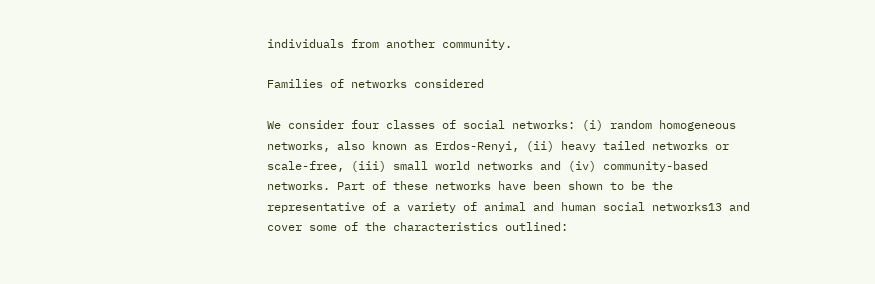individuals from another community.

Families of networks considered

We consider four classes of social networks: (i) random homogeneous networks, also known as Erdos-Renyi, (ii) heavy tailed networks or scale-free, (iii) small world networks and (iv) community-based networks. Part of these networks have been shown to be the representative of a variety of animal and human social networks13 and cover some of the characteristics outlined: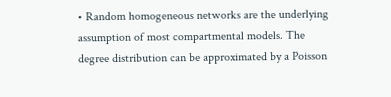• Random homogeneous networks are the underlying assumption of most compartmental models. The degree distribution can be approximated by a Poisson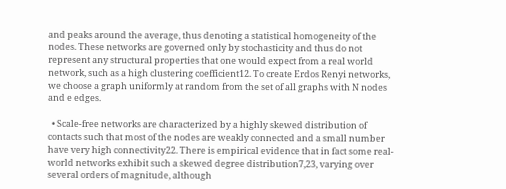and peaks around the average, thus denoting a statistical homogeneity of the nodes. These networks are governed only by stochasticity and thus do not represent any structural properties that one would expect from a real world network, such as a high clustering coefficient12. To create Erdos Renyi networks, we choose a graph uniformly at random from the set of all graphs with N nodes and e edges.

  • Scale-free networks are characterized by a highly skewed distribution of contacts such that most of the nodes are weakly connected and a small number have very high connectivity22. There is empirical evidence that in fact some real-world networks exhibit such a skewed degree distribution7,23, varying over several orders of magnitude, although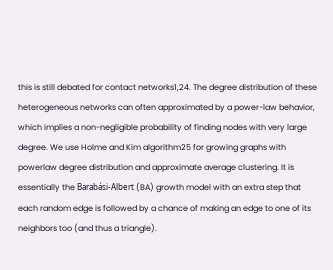this is still debated for contact networks1,24. The degree distribution of these heterogeneous networks can often approximated by a power-law behavior, which implies a non-negligible probability of finding nodes with very large degree. We use Holme and Kim algorithm25 for growing graphs with powerlaw degree distribution and approximate average clustering. It is essentially the Barabási-Albert (BA) growth model with an extra step that each random edge is followed by a chance of making an edge to one of its neighbors too (and thus a triangle).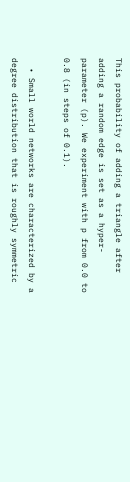This probability of adding a triangle after adding a random edge is set as a hyper-parameter (p). We experiment with p from 0.0 to 0.8 (in steps of 0.1).

  • Small world networks are characterized by a degree distribution that is roughly symmetric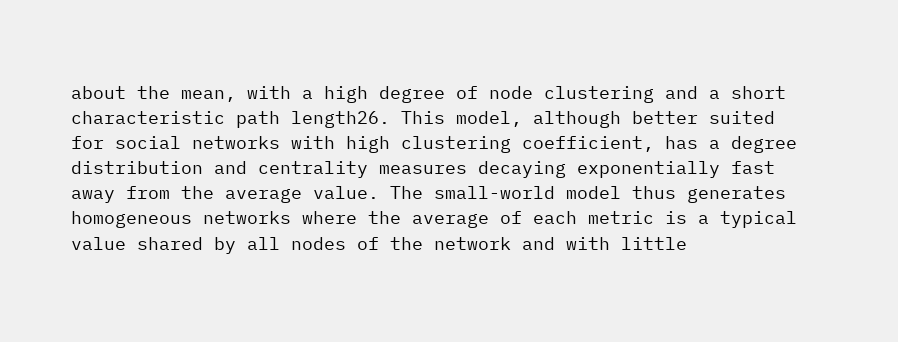about the mean, with a high degree of node clustering and a short characteristic path length26. This model, although better suited for social networks with high clustering coefficient, has a degree distribution and centrality measures decaying exponentially fast away from the average value. The small-world model thus generates homogeneous networks where the average of each metric is a typical value shared by all nodes of the network and with little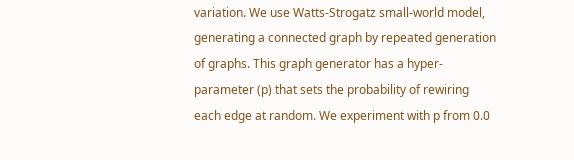variation. We use Watts-Strogatz small-world model, generating a connected graph by repeated generation of graphs. This graph generator has a hyper-parameter (p) that sets the probability of rewiring each edge at random. We experiment with p from 0.0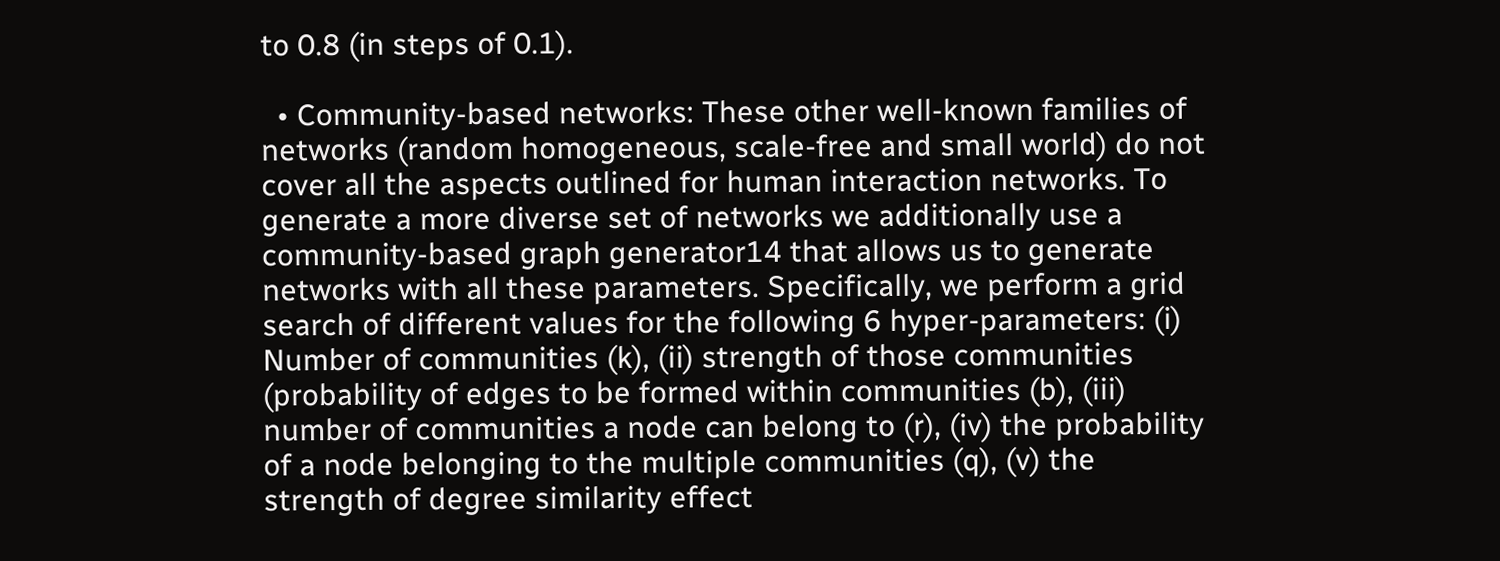to 0.8 (in steps of 0.1).

  • Community-based networks: These other well-known families of networks (random homogeneous, scale-free and small world) do not cover all the aspects outlined for human interaction networks. To generate a more diverse set of networks we additionally use a community-based graph generator14 that allows us to generate networks with all these parameters. Specifically, we perform a grid search of different values for the following 6 hyper-parameters: (i) Number of communities (k), (ii) strength of those communities (probability of edges to be formed within communities (b), (iii) number of communities a node can belong to (r), (iv) the probability of a node belonging to the multiple communities (q), (v) the strength of degree similarity effect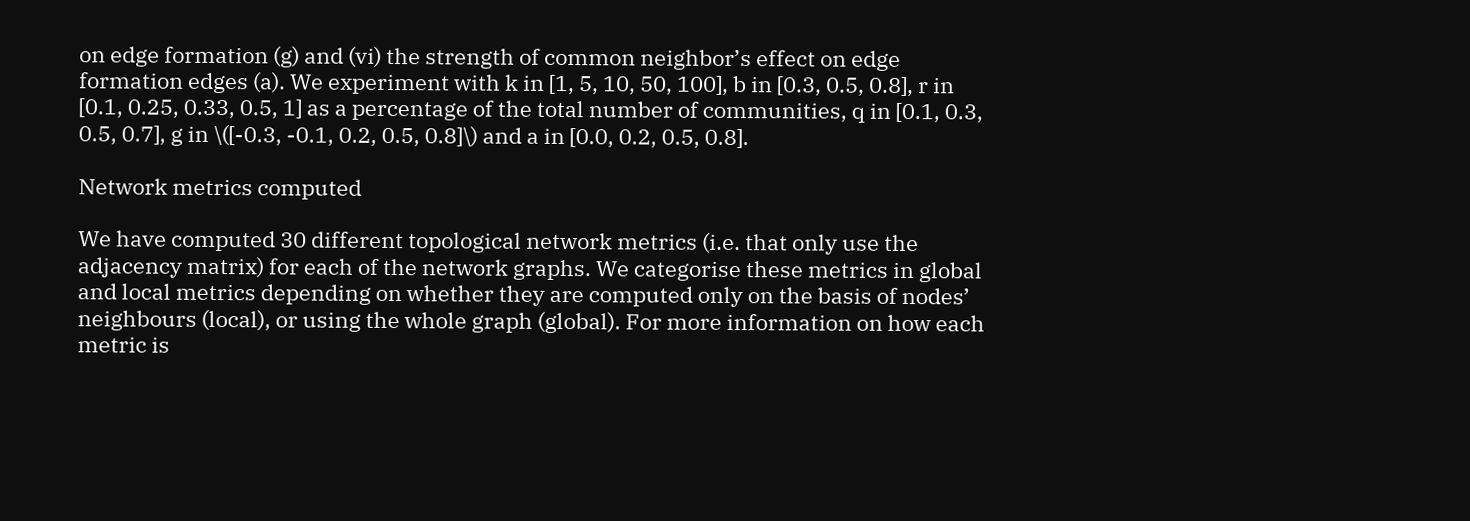on edge formation (g) and (vi) the strength of common neighbor’s effect on edge formation edges (a). We experiment with k in [1, 5, 10, 50, 100], b in [0.3, 0.5, 0.8], r in [0.1, 0.25, 0.33, 0.5, 1] as a percentage of the total number of communities, q in [0.1, 0.3, 0.5, 0.7], g in \([-0.3, -0.1, 0.2, 0.5, 0.8]\) and a in [0.0, 0.2, 0.5, 0.8].

Network metrics computed

We have computed 30 different topological network metrics (i.e. that only use the adjacency matrix) for each of the network graphs. We categorise these metrics in global and local metrics depending on whether they are computed only on the basis of nodes’ neighbours (local), or using the whole graph (global). For more information on how each metric is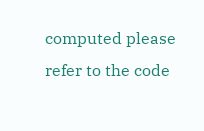computed please refer to the code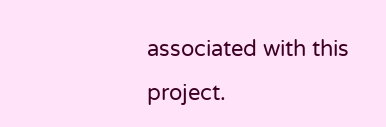associated with this project.